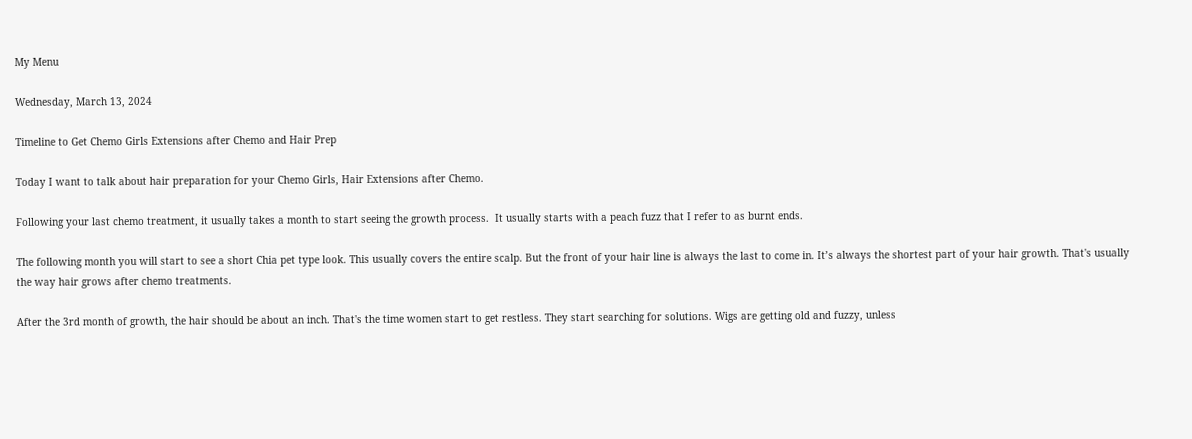My Menu

Wednesday, March 13, 2024

Timeline to Get Chemo Girls Extensions after Chemo and Hair Prep

Today I want to talk about hair preparation for your Chemo Girls, Hair Extensions after Chemo.

Following your last chemo treatment, it usually takes a month to start seeing the growth process.  It usually starts with a peach fuzz that I refer to as burnt ends.

The following month you will start to see a short Chia pet type look. This usually covers the entire scalp. But the front of your hair line is always the last to come in. It’s always the shortest part of your hair growth. That's usually the way hair grows after chemo treatments.

After the 3rd month of growth, the hair should be about an inch. That's the time women start to get restless. They start searching for solutions. Wigs are getting old and fuzzy, unless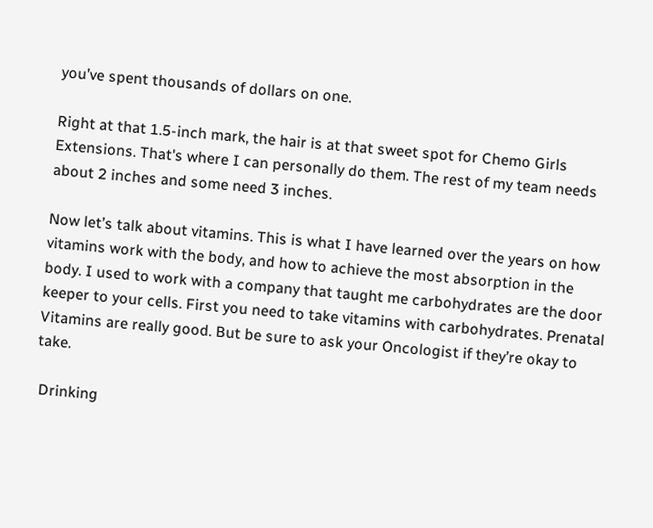you’ve spent thousands of dollars on one.

Right at that 1.5-inch mark, the hair is at that sweet spot for Chemo Girls Extensions. That's where I can personally do them. The rest of my team needs about 2 inches and some need 3 inches.

Now let’s talk about vitamins. This is what I have learned over the years on how vitamins work with the body, and how to achieve the most absorption in the body. I used to work with a company that taught me carbohydrates are the door keeper to your cells. First you need to take vitamins with carbohydrates. Prenatal Vitamins are really good. But be sure to ask your Oncologist if they’re okay to take.

 Drinking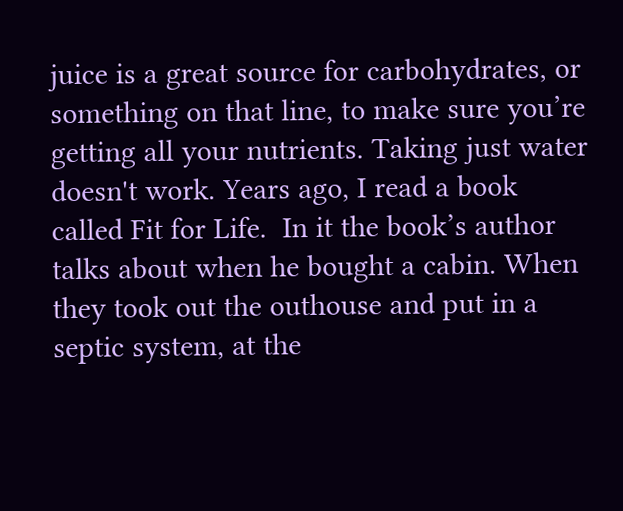juice is a great source for carbohydrates, or something on that line, to make sure you’re getting all your nutrients. Taking just water doesn't work. Years ago, I read a book called Fit for Life.  In it the book’s author talks about when he bought a cabin. When they took out the outhouse and put in a septic system, at the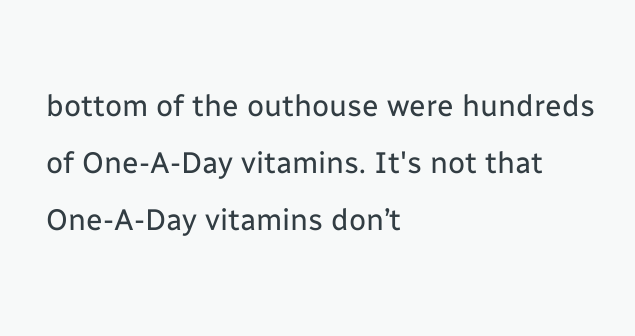bottom of the outhouse were hundreds of One-A-Day vitamins. It's not that One-A-Day vitamins don’t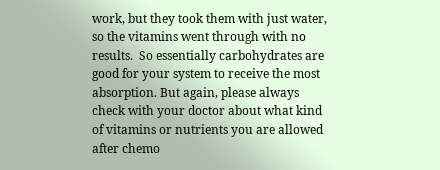work, but they took them with just water, so the vitamins went through with no results.  So essentially carbohydrates are good for your system to receive the most absorption. But again, please always check with your doctor about what kind of vitamins or nutrients you are allowed after chemo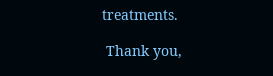treatments.

 Thank you,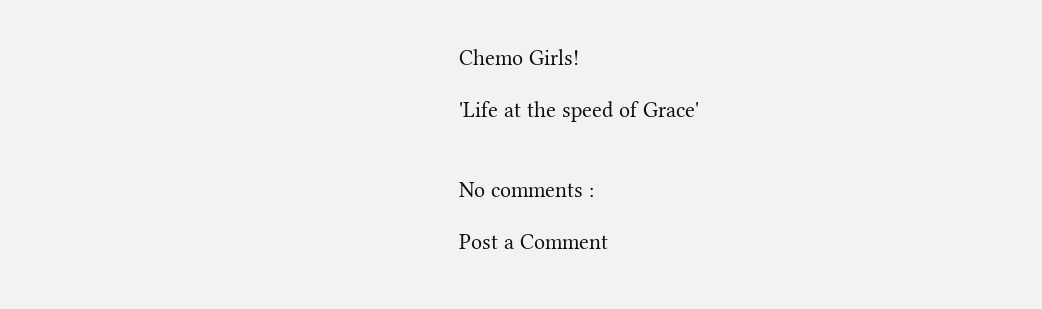Chemo Girls!

'Life at the speed of Grace'


No comments :

Post a Comment